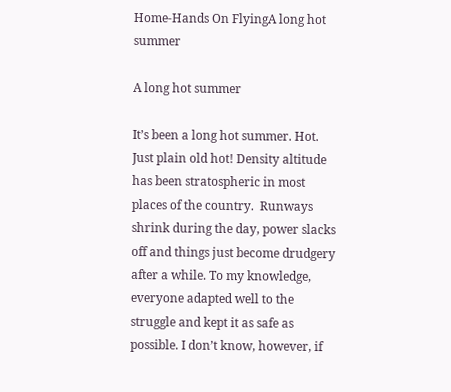Home-Hands On FlyingA long hot summer

A long hot summer

It’s been a long hot summer. Hot. Just plain old hot! Density altitude has been stratospheric in most places of the country.  Runways shrink during the day, power slacks off and things just become drudgery after a while. To my knowledge, everyone adapted well to the struggle and kept it as safe as possible. I don’t know, however, if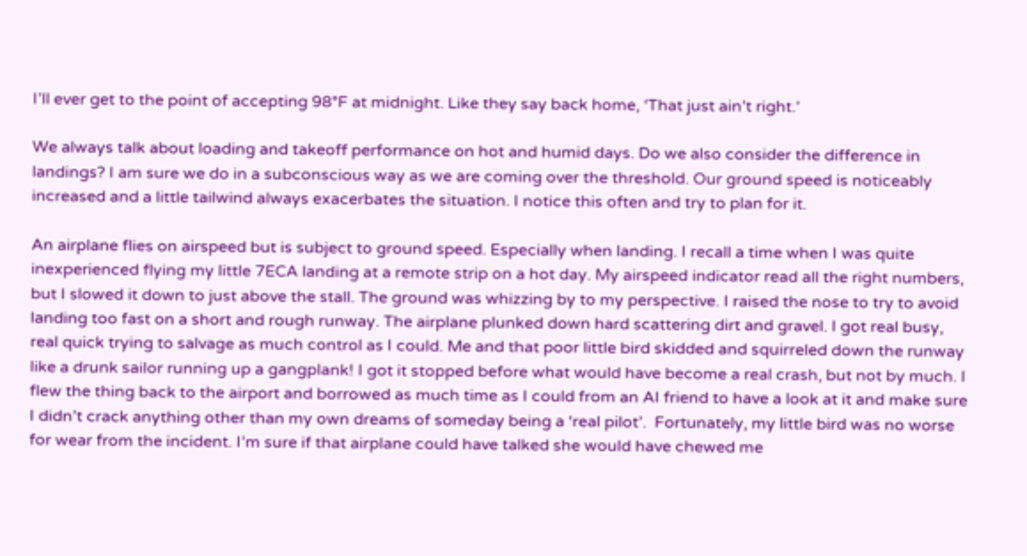I’ll ever get to the point of accepting 98°F at midnight. Like they say back home, ‘That just ain’t right.’

We always talk about loading and takeoff performance on hot and humid days. Do we also consider the difference in landings? I am sure we do in a subconscious way as we are coming over the threshold. Our ground speed is noticeably increased and a little tailwind always exacerbates the situation. I notice this often and try to plan for it.

An airplane flies on airspeed but is subject to ground speed. Especially when landing. I recall a time when I was quite inexperienced flying my little 7ECA landing at a remote strip on a hot day. My airspeed indicator read all the right numbers, but I slowed it down to just above the stall. The ground was whizzing by to my perspective. I raised the nose to try to avoid landing too fast on a short and rough runway. The airplane plunked down hard scattering dirt and gravel. I got real busy, real quick trying to salvage as much control as I could. Me and that poor little bird skidded and squirreled down the runway like a drunk sailor running up a gangplank! I got it stopped before what would have become a real crash, but not by much. I flew the thing back to the airport and borrowed as much time as I could from an AI friend to have a look at it and make sure I didn’t crack anything other than my own dreams of someday being a ‘real pilot’.  Fortunately, my little bird was no worse for wear from the incident. I’m sure if that airplane could have talked she would have chewed me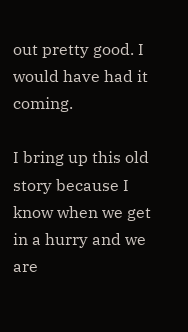out pretty good. I would have had it coming.

I bring up this old story because I know when we get in a hurry and we are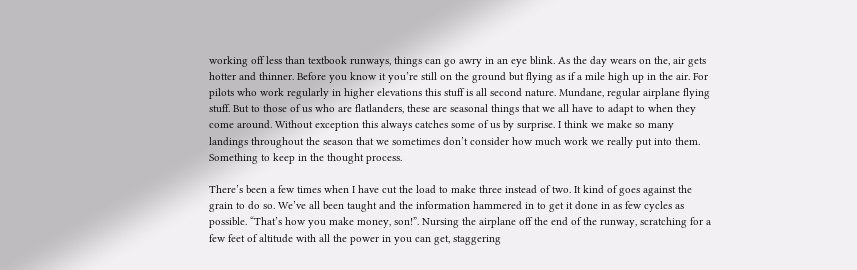working off less than textbook runways, things can go awry in an eye blink. As the day wears on the, air gets hotter and thinner. Before you know it you’re still on the ground but flying as if a mile high up in the air. For pilots who work regularly in higher elevations this stuff is all second nature. Mundane, regular airplane flying stuff. But to those of us who are flatlanders, these are seasonal things that we all have to adapt to when they come around. Without exception this always catches some of us by surprise. I think we make so many landings throughout the season that we sometimes don’t consider how much work we really put into them. Something to keep in the thought process.

There’s been a few times when I have cut the load to make three instead of two. It kind of goes against the grain to do so. We’ve all been taught and the information hammered in to get it done in as few cycles as possible. “That’s how you make money, son!”. Nursing the airplane off the end of the runway, scratching for a few feet of altitude with all the power in you can get, staggering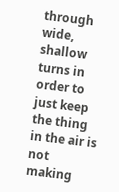through wide, shallow  turns in order to just keep the thing in the air is not making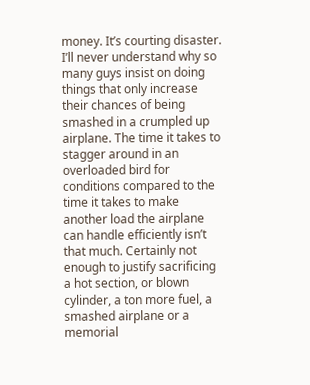money. It’s courting disaster. I’ll never understand why so many guys insist on doing things that only increase their chances of being smashed in a crumpled up airplane. The time it takes to stagger around in an overloaded bird for conditions compared to the time it takes to make another load the airplane can handle efficiently isn’t that much. Certainly not enough to justify sacrificing a hot section, or blown cylinder, a ton more fuel, a smashed airplane or a memorial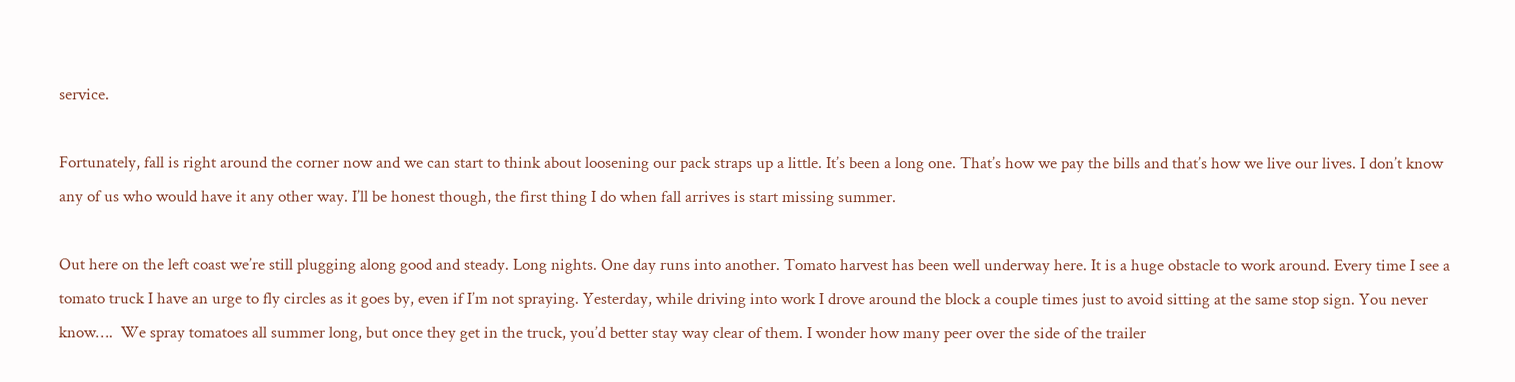service.

Fortunately, fall is right around the corner now and we can start to think about loosening our pack straps up a little. It’s been a long one. That’s how we pay the bills and that’s how we live our lives. I don’t know any of us who would have it any other way. I’ll be honest though, the first thing I do when fall arrives is start missing summer.

Out here on the left coast we’re still plugging along good and steady. Long nights. One day runs into another. Tomato harvest has been well underway here. It is a huge obstacle to work around. Every time I see a tomato truck I have an urge to fly circles as it goes by, even if I’m not spraying. Yesterday, while driving into work I drove around the block a couple times just to avoid sitting at the same stop sign. You never know….  We spray tomatoes all summer long, but once they get in the truck, you’d better stay way clear of them. I wonder how many peer over the side of the trailer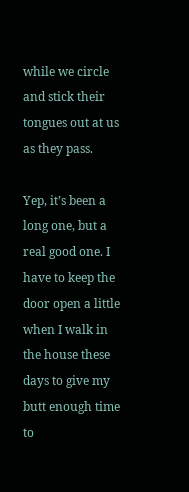while we circle and stick their tongues out at us as they pass.

Yep, it’s been a long one, but a real good one. I have to keep the door open a little when I walk in the house these days to give my butt enough time to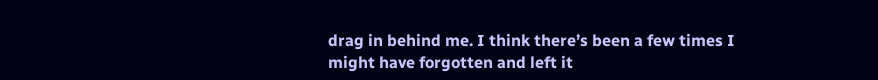drag in behind me. I think there’s been a few times I might have forgotten and left it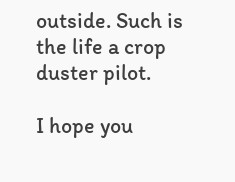outside. Such is the life a crop duster pilot.

I hope you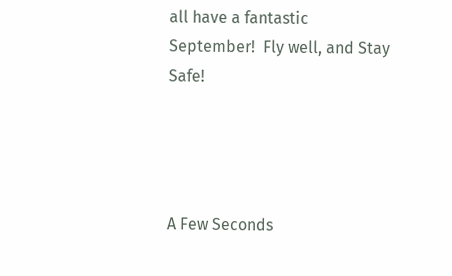all have a fantastic September!  Fly well, and Stay Safe!




A Few Seconds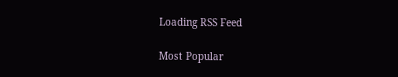Loading RSS Feed

Most Popular